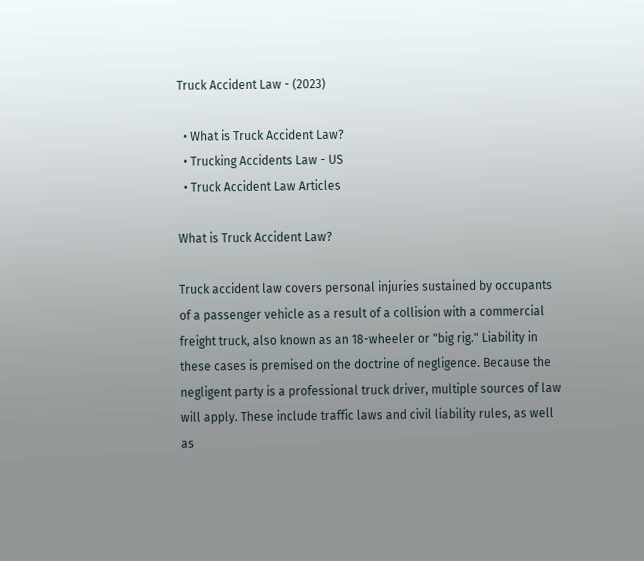Truck Accident Law - (2023)

  • What is Truck Accident Law?
  • Trucking Accidents Law - US
  • Truck Accident Law Articles

What is Truck Accident Law?

Truck accident law covers personal injuries sustained by occupants of a passenger vehicle as a result of a collision with a commercial freight truck, also known as an 18-wheeler or "big rig." Liability in these cases is premised on the doctrine of negligence. Because the negligent party is a professional truck driver, multiple sources of law will apply. These include traffic laws and civil liability rules, as well as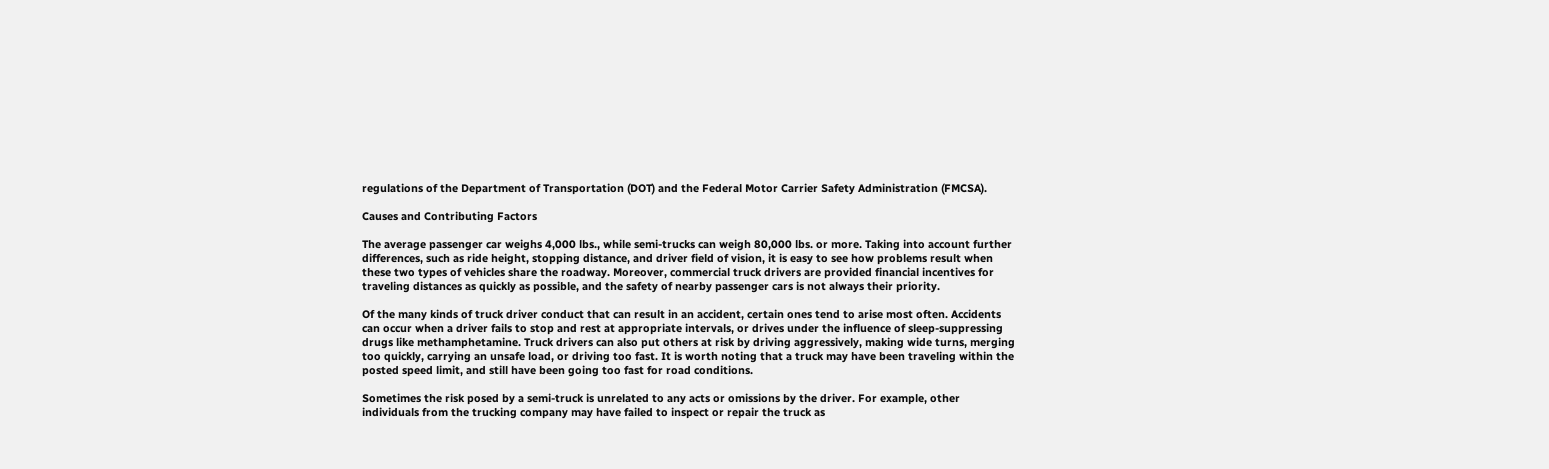regulations of the Department of Transportation (DOT) and the Federal Motor Carrier Safety Administration (FMCSA).

Causes and Contributing Factors

The average passenger car weighs 4,000 lbs., while semi-trucks can weigh 80,000 lbs. or more. Taking into account further differences, such as ride height, stopping distance, and driver field of vision, it is easy to see how problems result when these two types of vehicles share the roadway. Moreover, commercial truck drivers are provided financial incentives for traveling distances as quickly as possible, and the safety of nearby passenger cars is not always their priority.

Of the many kinds of truck driver conduct that can result in an accident, certain ones tend to arise most often. Accidents can occur when a driver fails to stop and rest at appropriate intervals, or drives under the influence of sleep-suppressing drugs like methamphetamine. Truck drivers can also put others at risk by driving aggressively, making wide turns, merging too quickly, carrying an unsafe load, or driving too fast. It is worth noting that a truck may have been traveling within the posted speed limit, and still have been going too fast for road conditions.

Sometimes the risk posed by a semi-truck is unrelated to any acts or omissions by the driver. For example, other individuals from the trucking company may have failed to inspect or repair the truck as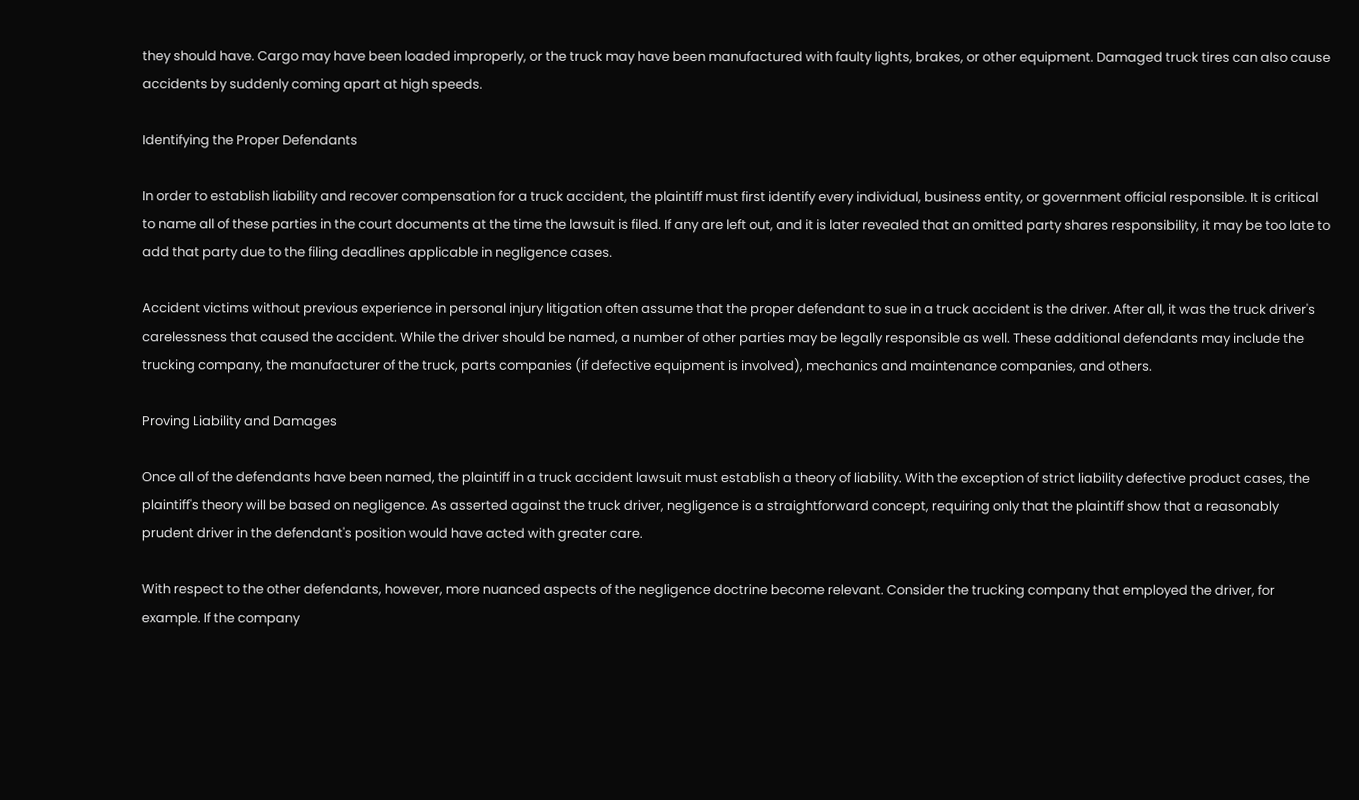they should have. Cargo may have been loaded improperly, or the truck may have been manufactured with faulty lights, brakes, or other equipment. Damaged truck tires can also cause accidents by suddenly coming apart at high speeds.

Identifying the Proper Defendants

In order to establish liability and recover compensation for a truck accident, the plaintiff must first identify every individual, business entity, or government official responsible. It is critical to name all of these parties in the court documents at the time the lawsuit is filed. If any are left out, and it is later revealed that an omitted party shares responsibility, it may be too late to add that party due to the filing deadlines applicable in negligence cases.

Accident victims without previous experience in personal injury litigation often assume that the proper defendant to sue in a truck accident is the driver. After all, it was the truck driver's carelessness that caused the accident. While the driver should be named, a number of other parties may be legally responsible as well. These additional defendants may include the trucking company, the manufacturer of the truck, parts companies (if defective equipment is involved), mechanics and maintenance companies, and others.

Proving Liability and Damages

Once all of the defendants have been named, the plaintiff in a truck accident lawsuit must establish a theory of liability. With the exception of strict liability defective product cases, the plaintiff's theory will be based on negligence. As asserted against the truck driver, negligence is a straightforward concept, requiring only that the plaintiff show that a reasonably prudent driver in the defendant's position would have acted with greater care.

With respect to the other defendants, however, more nuanced aspects of the negligence doctrine become relevant. Consider the trucking company that employed the driver, for example. If the company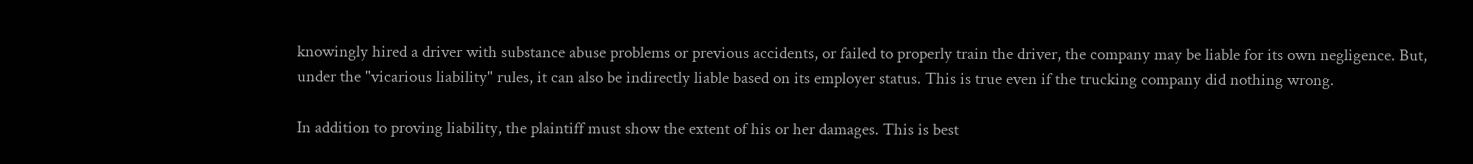knowingly hired a driver with substance abuse problems or previous accidents, or failed to properly train the driver, the company may be liable for its own negligence. But, under the "vicarious liability" rules, it can also be indirectly liable based on its employer status. This is true even if the trucking company did nothing wrong.

In addition to proving liability, the plaintiff must show the extent of his or her damages. This is best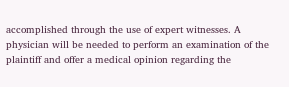accomplished through the use of expert witnesses. A physician will be needed to perform an examination of the plaintiff and offer a medical opinion regarding the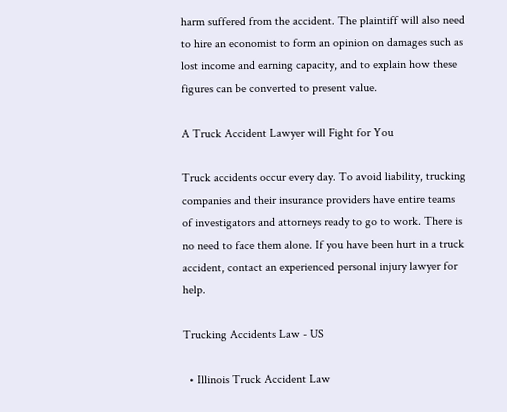harm suffered from the accident. The plaintiff will also need to hire an economist to form an opinion on damages such as lost income and earning capacity, and to explain how these figures can be converted to present value.

A Truck Accident Lawyer will Fight for You

Truck accidents occur every day. To avoid liability, trucking companies and their insurance providers have entire teams of investigators and attorneys ready to go to work. There is no need to face them alone. If you have been hurt in a truck accident, contact an experienced personal injury lawyer for help.

Trucking Accidents Law - US

  • Illinois Truck Accident Law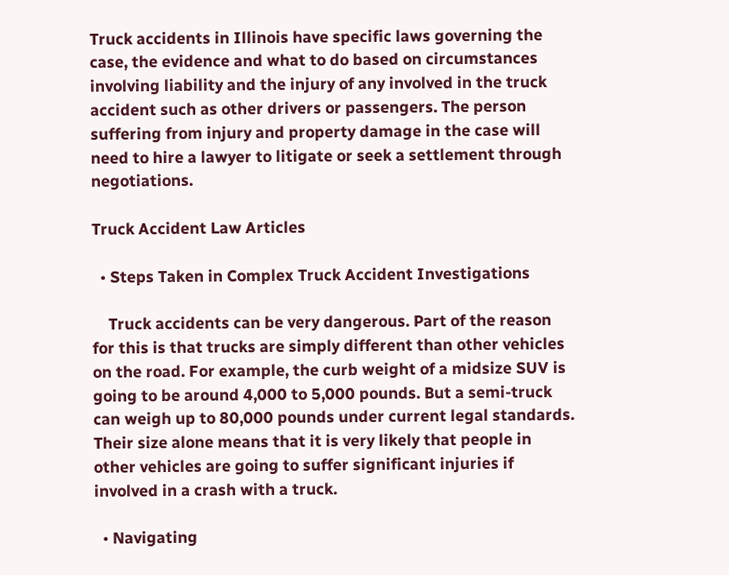Truck accidents in Illinois have specific laws governing the case, the evidence and what to do based on circumstances involving liability and the injury of any involved in the truck accident such as other drivers or passengers. The person suffering from injury and property damage in the case will need to hire a lawyer to litigate or seek a settlement through negotiations.

Truck Accident Law Articles

  • Steps Taken in Complex Truck Accident Investigations

    Truck accidents can be very dangerous. Part of the reason for this is that trucks are simply different than other vehicles on the road. For example, the curb weight of a midsize SUV is going to be around 4,000 to 5,000 pounds. But a semi-truck can weigh up to 80,000 pounds under current legal standards. Their size alone means that it is very likely that people in other vehicles are going to suffer significant injuries if involved in a crash with a truck.

  • Navigating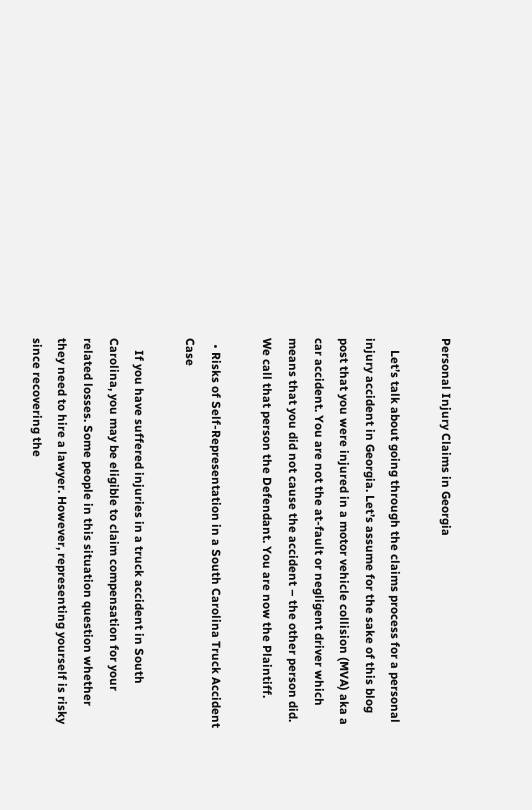Personal Injury Claims in Georgia

    Let’s talk about going through the claims process for a personal injury accident in Georgia. Let’s assume for the sake of this blog post that you were injured in a motor vehicle collision (MVA) aka a car accident. You are not the at-fault or negligent driver which means that you did not cause the accident – the other person did. We call that person the Defendant. You are now the Plaintiff.

  • Risks of Self-Representation in a South Carolina Truck Accident Case

    If you have suffered injuries in a truck accident in South Carolina, you may be eligible to claim compensation for your related losses. Some people in this situation question whether they need to hire a lawyer. However, representing yourself is risky since recovering the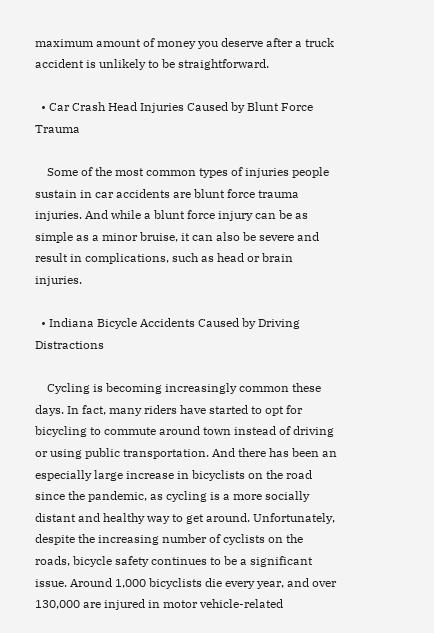maximum amount of money you deserve after a truck accident is unlikely to be straightforward.

  • Car Crash Head Injuries Caused by Blunt Force Trauma

    Some of the most common types of injuries people sustain in car accidents are blunt force trauma injuries. And while a blunt force injury can be as simple as a minor bruise, it can also be severe and result in complications, such as head or brain injuries.

  • Indiana Bicycle Accidents Caused by Driving Distractions

    Cycling is becoming increasingly common these days. In fact, many riders have started to opt for bicycling to commute around town instead of driving or using public transportation. And there has been an especially large increase in bicyclists on the road since the pandemic, as cycling is a more socially distant and healthy way to get around. Unfortunately, despite the increasing number of cyclists on the roads, bicycle safety continues to be a significant issue. Around 1,000 bicyclists die every year, and over 130,000 are injured in motor vehicle-related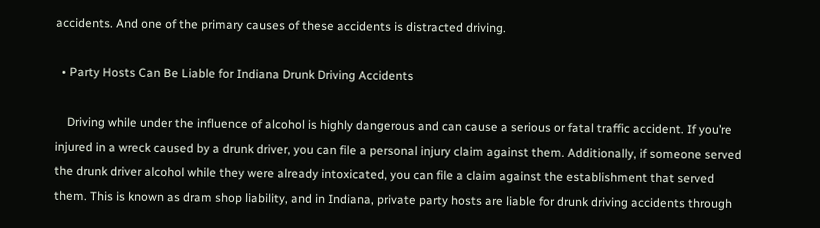accidents. And one of the primary causes of these accidents is distracted driving.

  • Party Hosts Can Be Liable for Indiana Drunk Driving Accidents

    Driving while under the influence of alcohol is highly dangerous and can cause a serious or fatal traffic accident. If you’re injured in a wreck caused by a drunk driver, you can file a personal injury claim against them. Additionally, if someone served the drunk driver alcohol while they were already intoxicated, you can file a claim against the establishment that served them. This is known as dram shop liability, and in Indiana, private party hosts are liable for drunk driving accidents through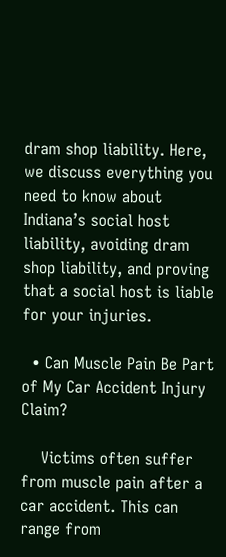dram shop liability. Here, we discuss everything you need to know about Indiana’s social host liability, avoiding dram shop liability, and proving that a social host is liable for your injuries.

  • Can Muscle Pain Be Part of My Car Accident Injury Claim?

    Victims often suffer from muscle pain after a car accident. This can range from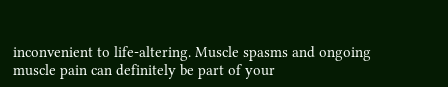inconvenient to life-altering. Muscle spasms and ongoing muscle pain can definitely be part of your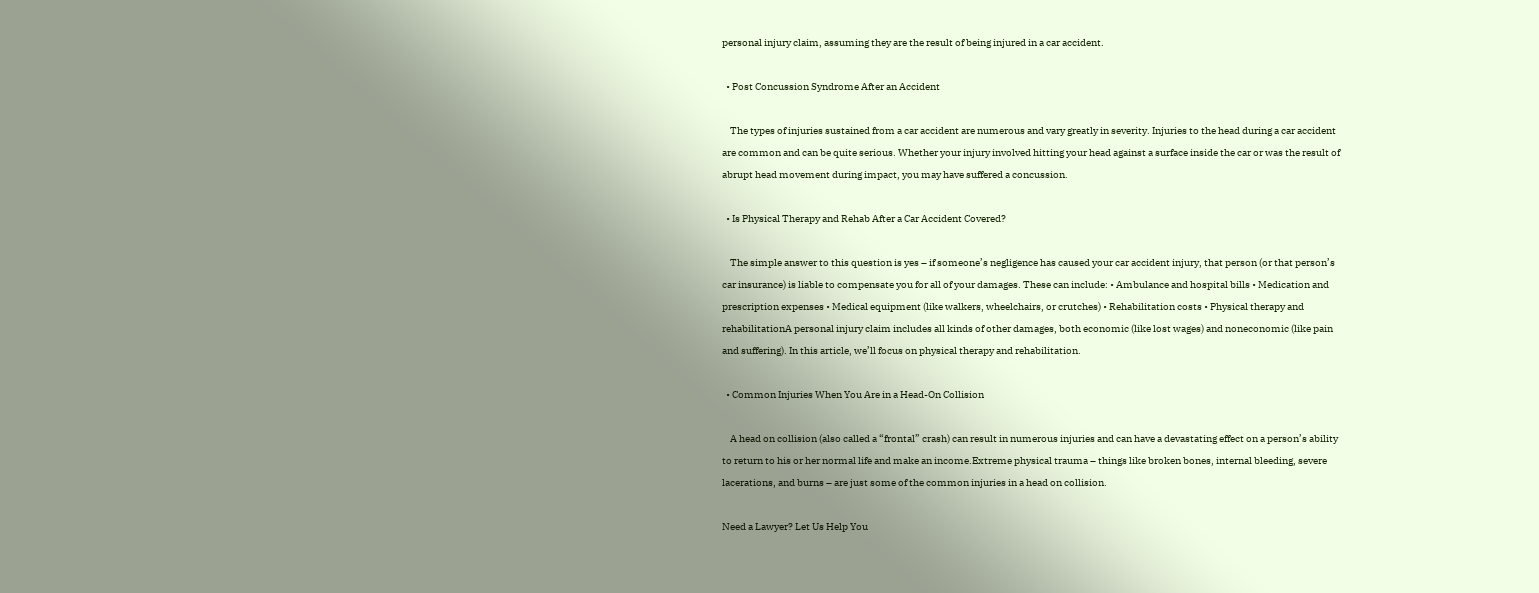personal injury claim, assuming they are the result of being injured in a car accident.

  • Post Concussion Syndrome After an Accident

    The types of injuries sustained from a car accident are numerous and vary greatly in severity. Injuries to the head during a car accident are common and can be quite serious. Whether your injury involved hitting your head against a surface inside the car or was the result of abrupt head movement during impact, you may have suffered a concussion.

  • Is Physical Therapy and Rehab After a Car Accident Covered?

    The simple answer to this question is yes – if someone’s negligence has caused your car accident injury, that person (or that person’s car insurance) is liable to compensate you for all of your damages. These can include: • Ambulance and hospital bills • Medication and prescription expenses • Medical equipment (like walkers, wheelchairs, or crutches) • Rehabilitation costs • Physical therapy and rehabilitationA personal injury claim includes all kinds of other damages, both economic (like lost wages) and noneconomic (like pain and suffering). In this article, we’ll focus on physical therapy and rehabilitation.

  • Common Injuries When You Are in a Head-On Collision

    A head on collision (also called a “frontal” crash) can result in numerous injuries and can have a devastating effect on a person’s ability to return to his or her normal life and make an income.Extreme physical trauma – things like broken bones, internal bleeding, severe lacerations, and burns – are just some of the common injuries in a head on collision.

Need a Lawyer? Let Us Help You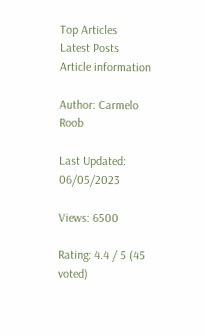Top Articles
Latest Posts
Article information

Author: Carmelo Roob

Last Updated: 06/05/2023

Views: 6500

Rating: 4.4 / 5 (45 voted)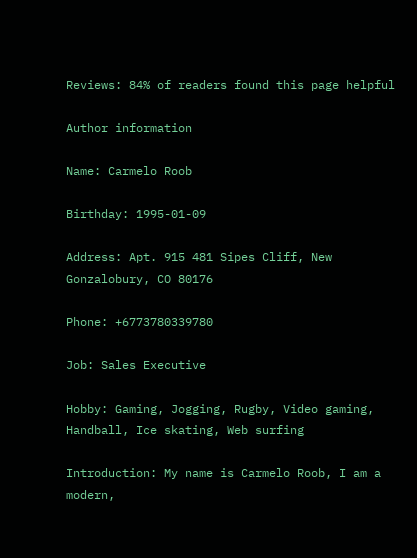Reviews: 84% of readers found this page helpful

Author information

Name: Carmelo Roob

Birthday: 1995-01-09

Address: Apt. 915 481 Sipes Cliff, New Gonzalobury, CO 80176

Phone: +6773780339780

Job: Sales Executive

Hobby: Gaming, Jogging, Rugby, Video gaming, Handball, Ice skating, Web surfing

Introduction: My name is Carmelo Roob, I am a modern,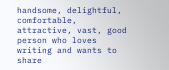handsome, delightful, comfortable, attractive, vast, good person who loves writing and wants to share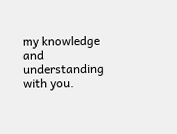my knowledge and understanding with you.